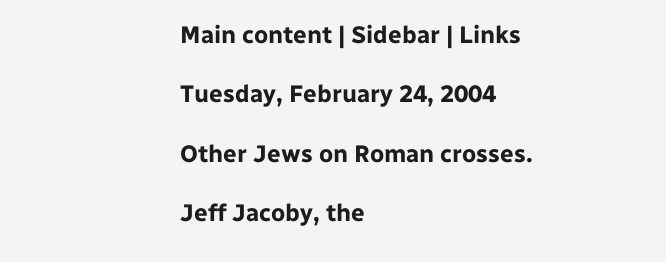Main content | Sidebar | Links

Tuesday, February 24, 2004

Other Jews on Roman crosses.

Jeff Jacoby, the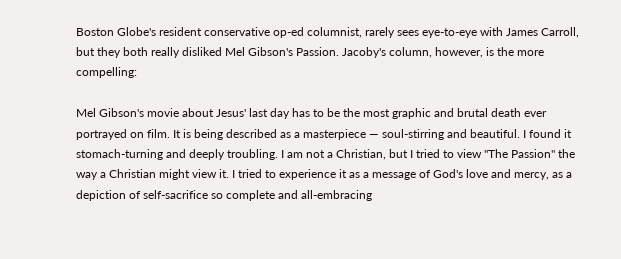Boston Globe's resident conservative op-ed columnist, rarely sees eye-to-eye with James Carroll, but they both really disliked Mel Gibson's Passion. Jacoby's column, however, is the more compelling:

Mel Gibson's movie about Jesus' last day has to be the most graphic and brutal death ever portrayed on film. It is being described as a masterpiece — soul-stirring and beautiful. I found it stomach-turning and deeply troubling. I am not a Christian, but I tried to view "The Passion" the way a Christian might view it. I tried to experience it as a message of God's love and mercy, as a depiction of self-sacrifice so complete and all-embracing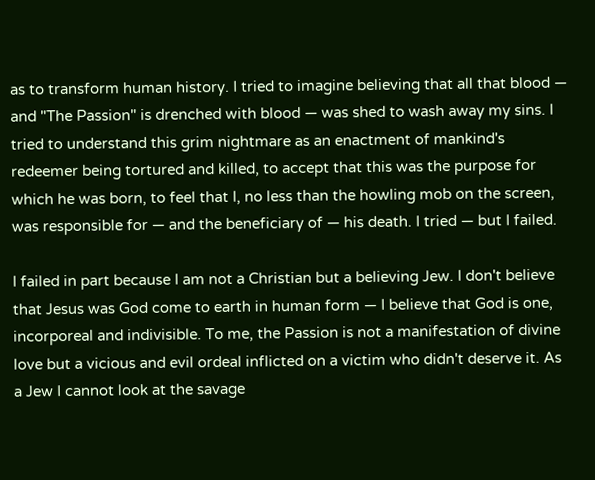as to transform human history. I tried to imagine believing that all that blood — and "The Passion" is drenched with blood — was shed to wash away my sins. I tried to understand this grim nightmare as an enactment of mankind's redeemer being tortured and killed, to accept that this was the purpose for which he was born, to feel that I, no less than the howling mob on the screen, was responsible for — and the beneficiary of — his death. I tried — but I failed.

I failed in part because I am not a Christian but a believing Jew. I don't believe that Jesus was God come to earth in human form — I believe that God is one, incorporeal and indivisible. To me, the Passion is not a manifestation of divine love but a vicious and evil ordeal inflicted on a victim who didn't deserve it. As a Jew I cannot look at the savage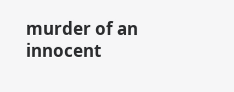murder of an innocent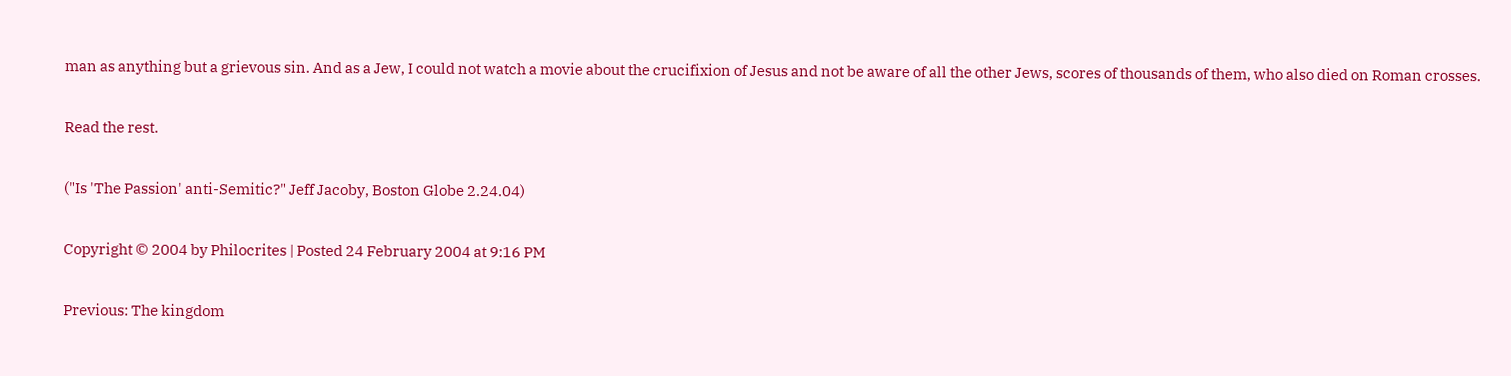man as anything but a grievous sin. And as a Jew, I could not watch a movie about the crucifixion of Jesus and not be aware of all the other Jews, scores of thousands of them, who also died on Roman crosses.

Read the rest.

("Is 'The Passion' anti-Semitic?" Jeff Jacoby, Boston Globe 2.24.04)

Copyright © 2004 by Philocrites | Posted 24 February 2004 at 9:16 PM

Previous: The kingdom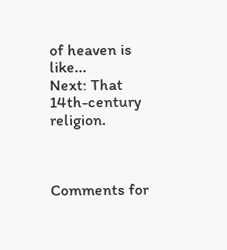of heaven is like...
Next: That 14th-century religion.



Comments for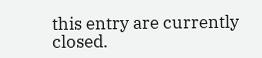this entry are currently closed.